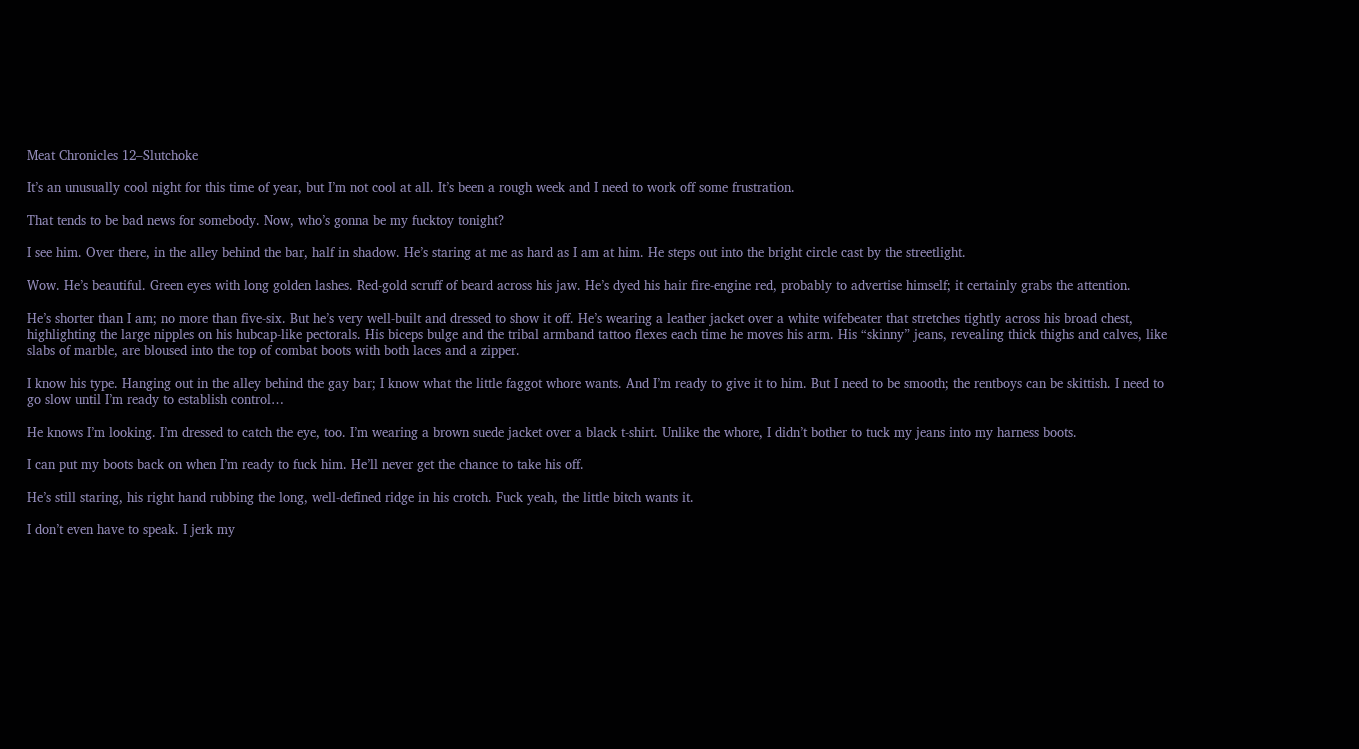Meat Chronicles 12–Slutchoke

It’s an unusually cool night for this time of year, but I’m not cool at all. It’s been a rough week and I need to work off some frustration.

That tends to be bad news for somebody. Now, who’s gonna be my fucktoy tonight?

I see him. Over there, in the alley behind the bar, half in shadow. He’s staring at me as hard as I am at him. He steps out into the bright circle cast by the streetlight.

Wow. He’s beautiful. Green eyes with long golden lashes. Red-gold scruff of beard across his jaw. He’s dyed his hair fire-engine red, probably to advertise himself; it certainly grabs the attention.

He’s shorter than I am; no more than five-six. But he’s very well-built and dressed to show it off. He’s wearing a leather jacket over a white wifebeater that stretches tightly across his broad chest, highlighting the large nipples on his hubcap-like pectorals. His biceps bulge and the tribal armband tattoo flexes each time he moves his arm. His “skinny” jeans, revealing thick thighs and calves, like slabs of marble, are bloused into the top of combat boots with both laces and a zipper.

I know his type. Hanging out in the alley behind the gay bar; I know what the little faggot whore wants. And I’m ready to give it to him. But I need to be smooth; the rentboys can be skittish. I need to go slow until I’m ready to establish control…

He knows I’m looking. I’m dressed to catch the eye, too. I’m wearing a brown suede jacket over a black t-shirt. Unlike the whore, I didn’t bother to tuck my jeans into my harness boots.

I can put my boots back on when I’m ready to fuck him. He’ll never get the chance to take his off.

He’s still staring, his right hand rubbing the long, well-defined ridge in his crotch. Fuck yeah, the little bitch wants it.

I don’t even have to speak. I jerk my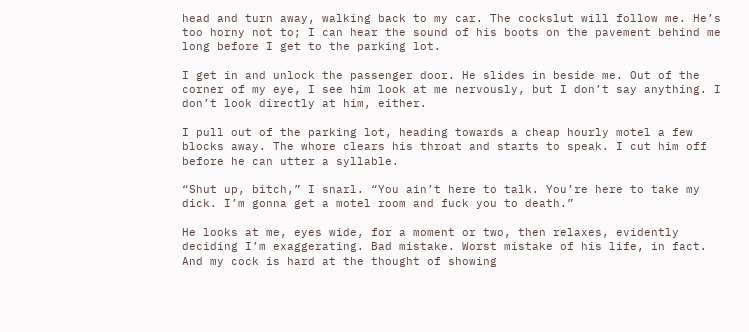head and turn away, walking back to my car. The cockslut will follow me. He’s too horny not to; I can hear the sound of his boots on the pavement behind me long before I get to the parking lot.

I get in and unlock the passenger door. He slides in beside me. Out of the corner of my eye, I see him look at me nervously, but I don’t say anything. I don’t look directly at him, either.

I pull out of the parking lot, heading towards a cheap hourly motel a few blocks away. The whore clears his throat and starts to speak. I cut him off before he can utter a syllable.

“Shut up, bitch,” I snarl. “You ain’t here to talk. You’re here to take my dick. I’m gonna get a motel room and fuck you to death.”

He looks at me, eyes wide, for a moment or two, then relaxes, evidently deciding I’m exaggerating. Bad mistake. Worst mistake of his life, in fact. And my cock is hard at the thought of showing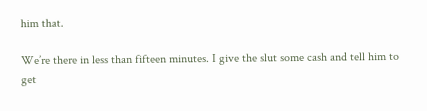him that.

We’re there in less than fifteen minutes. I give the slut some cash and tell him to get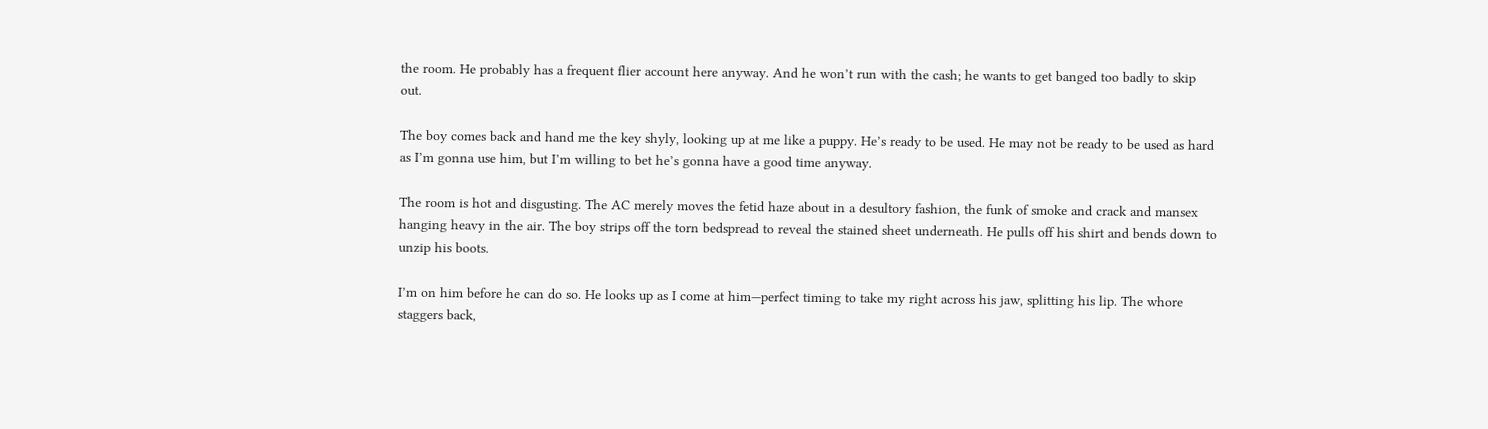the room. He probably has a frequent flier account here anyway. And he won’t run with the cash; he wants to get banged too badly to skip out.

The boy comes back and hand me the key shyly, looking up at me like a puppy. He’s ready to be used. He may not be ready to be used as hard as I’m gonna use him, but I’m willing to bet he’s gonna have a good time anyway.

The room is hot and disgusting. The AC merely moves the fetid haze about in a desultory fashion, the funk of smoke and crack and mansex hanging heavy in the air. The boy strips off the torn bedspread to reveal the stained sheet underneath. He pulls off his shirt and bends down to unzip his boots.

I’m on him before he can do so. He looks up as I come at him—perfect timing to take my right across his jaw, splitting his lip. The whore staggers back,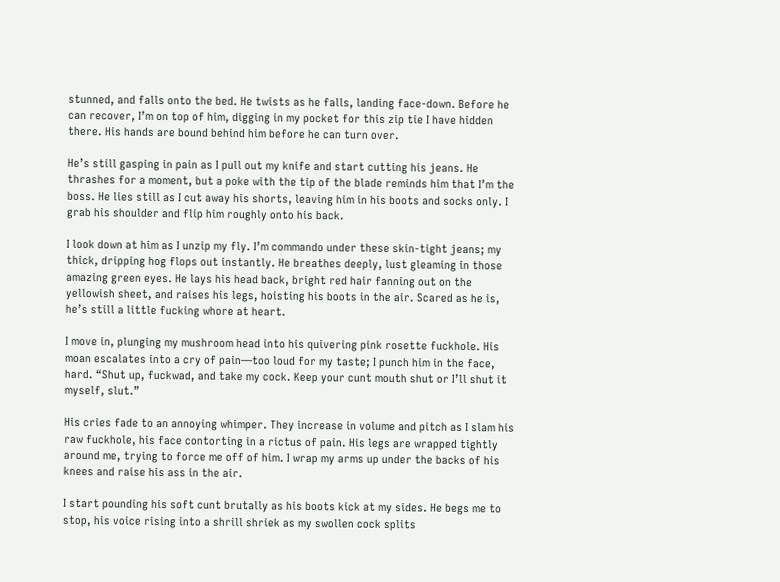stunned, and falls onto the bed. He twists as he falls, landing face-down. Before he can recover, I’m on top of him, digging in my pocket for this zip tie I have hidden there. His hands are bound behind him before he can turn over.

He’s still gasping in pain as I pull out my knife and start cutting his jeans. He thrashes for a moment, but a poke with the tip of the blade reminds him that I’m the boss. He lies still as I cut away his shorts, leaving him in his boots and socks only. I grab his shoulder and flip him roughly onto his back.

I look down at him as I unzip my fly. I’m commando under these skin-tight jeans; my thick, dripping hog flops out instantly. He breathes deeply, lust gleaming in those amazing green eyes. He lays his head back, bright red hair fanning out on the yellowish sheet, and raises his legs, hoisting his boots in the air. Scared as he is, he’s still a little fucking whore at heart.

I move in, plunging my mushroom head into his quivering pink rosette fuckhole. His moan escalates into a cry of pain—too loud for my taste; I punch him in the face, hard. “Shut up, fuckwad, and take my cock. Keep your cunt mouth shut or I’ll shut it myself, slut.”

His cries fade to an annoying whimper. They increase in volume and pitch as I slam his raw fuckhole, his face contorting in a rictus of pain. His legs are wrapped tightly around me, trying to force me off of him. I wrap my arms up under the backs of his knees and raise his ass in the air.

I start pounding his soft cunt brutally as his boots kick at my sides. He begs me to stop, his voice rising into a shrill shriek as my swollen cock splits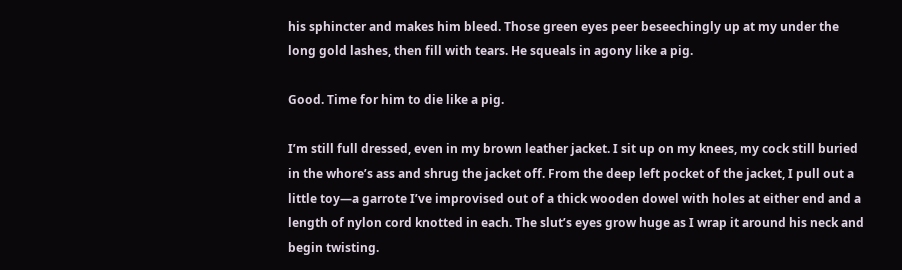his sphincter and makes him bleed. Those green eyes peer beseechingly up at my under the long gold lashes, then fill with tears. He squeals in agony like a pig.

Good. Time for him to die like a pig.

I’m still full dressed, even in my brown leather jacket. I sit up on my knees, my cock still buried in the whore’s ass and shrug the jacket off. From the deep left pocket of the jacket, I pull out a little toy—a garrote I’ve improvised out of a thick wooden dowel with holes at either end and a length of nylon cord knotted in each. The slut’s eyes grow huge as I wrap it around his neck and begin twisting.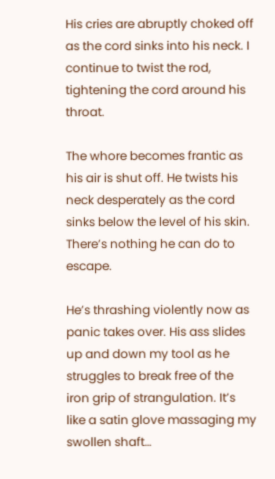His cries are abruptly choked off as the cord sinks into his neck. I continue to twist the rod, tightening the cord around his throat.

The whore becomes frantic as his air is shut off. He twists his neck desperately as the cord sinks below the level of his skin. There’s nothing he can do to escape.

He’s thrashing violently now as panic takes over. His ass slides up and down my tool as he struggles to break free of the iron grip of strangulation. It’s like a satin glove massaging my swollen shaft…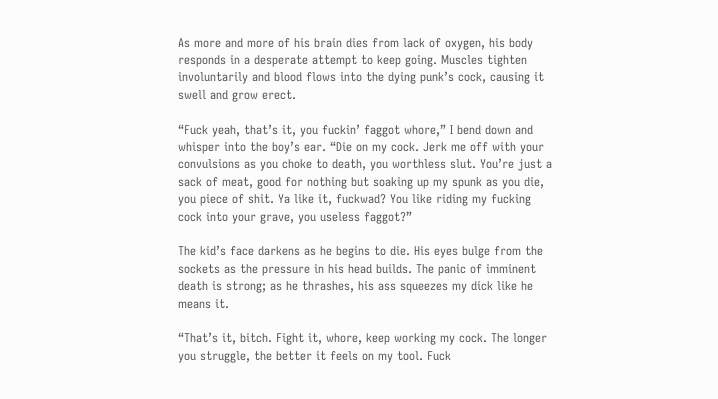As more and more of his brain dies from lack of oxygen, his body responds in a desperate attempt to keep going. Muscles tighten involuntarily and blood flows into the dying punk’s cock, causing it swell and grow erect.

“Fuck yeah, that’s it, you fuckin’ faggot whore,” I bend down and whisper into the boy’s ear. “Die on my cock. Jerk me off with your convulsions as you choke to death, you worthless slut. You’re just a sack of meat, good for nothing but soaking up my spunk as you die, you piece of shit. Ya like it, fuckwad? You like riding my fucking cock into your grave, you useless faggot?”

The kid’s face darkens as he begins to die. His eyes bulge from the sockets as the pressure in his head builds. The panic of imminent death is strong; as he thrashes, his ass squeezes my dick like he means it.

“That’s it, bitch. Fight it, whore, keep working my cock. The longer you struggle, the better it feels on my tool. Fuck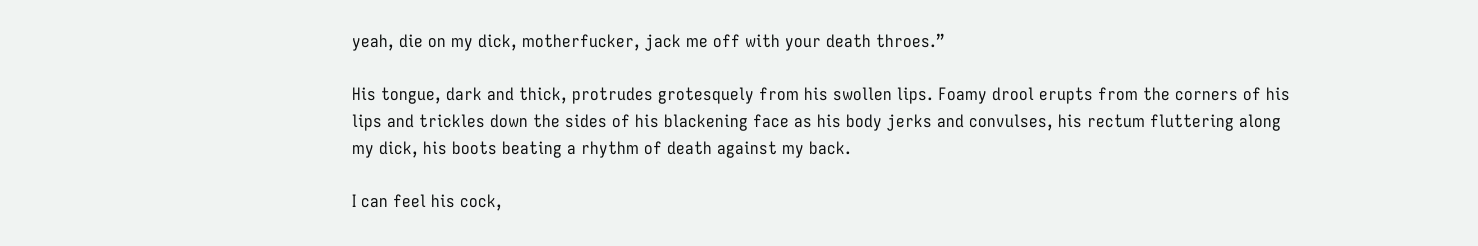yeah, die on my dick, motherfucker, jack me off with your death throes.”

His tongue, dark and thick, protrudes grotesquely from his swollen lips. Foamy drool erupts from the corners of his lips and trickles down the sides of his blackening face as his body jerks and convulses, his rectum fluttering along my dick, his boots beating a rhythm of death against my back.

I can feel his cock,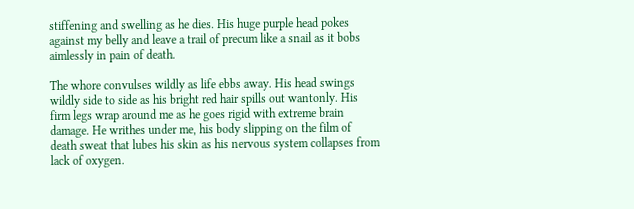stiffening and swelling as he dies. His huge purple head pokes against my belly and leave a trail of precum like a snail as it bobs aimlessly in pain of death.

The whore convulses wildly as life ebbs away. His head swings wildly side to side as his bright red hair spills out wantonly. His firm legs wrap around me as he goes rigid with extreme brain damage. He writhes under me, his body slipping on the film of death sweat that lubes his skin as his nervous system collapses from lack of oxygen.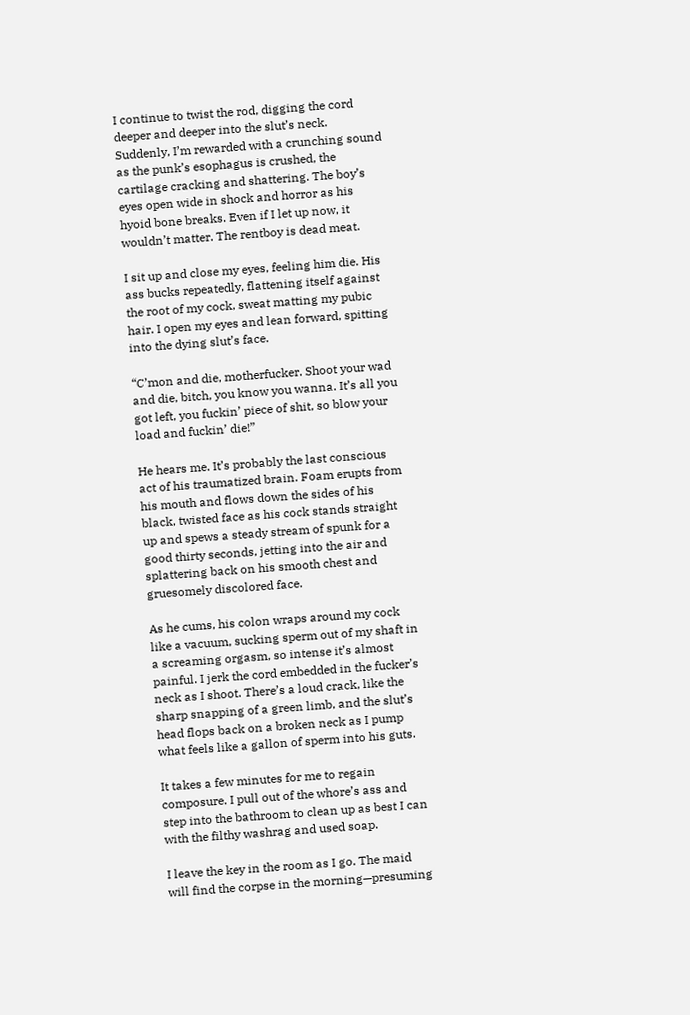I continue to twist the rod, digging the cord deeper and deeper into the slut’s neck. Suddenly, I’m rewarded with a crunching sound as the punk’s esophagus is crushed, the cartilage cracking and shattering. The boy’s eyes open wide in shock and horror as his hyoid bone breaks. Even if I let up now, it wouldn’t matter. The rentboy is dead meat.

I sit up and close my eyes, feeling him die. His ass bucks repeatedly, flattening itself against the root of my cock, sweat matting my pubic hair. I open my eyes and lean forward, spitting into the dying slut’s face.

“C’mon and die, motherfucker. Shoot your wad and die, bitch, you know you wanna. It’s all you got left, you fuckin’ piece of shit, so blow your load and fuckin’ die!”

He hears me. It’s probably the last conscious act of his traumatized brain. Foam erupts from his mouth and flows down the sides of his black, twisted face as his cock stands straight up and spews a steady stream of spunk for a good thirty seconds, jetting into the air and splattering back on his smooth chest and gruesomely discolored face.

As he cums, his colon wraps around my cock like a vacuum, sucking sperm out of my shaft in a screaming orgasm, so intense it’s almost painful. I jerk the cord embedded in the fucker’s neck as I shoot. There’s a loud crack, like the sharp snapping of a green limb, and the slut’s head flops back on a broken neck as I pump what feels like a gallon of sperm into his guts.

It takes a few minutes for me to regain composure. I pull out of the whore’s ass and step into the bathroom to clean up as best I can with the filthy washrag and used soap.

I leave the key in the room as I go. The maid will find the corpse in the morning—presuming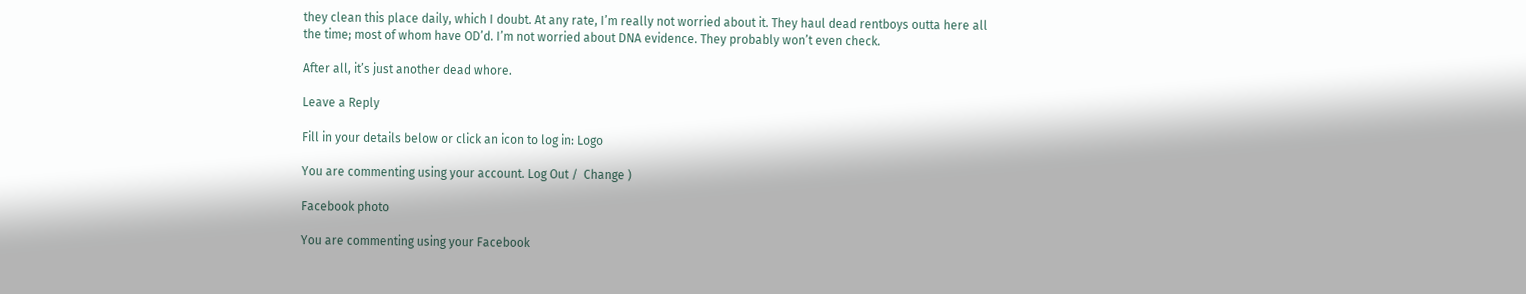they clean this place daily, which I doubt. At any rate, I’m really not worried about it. They haul dead rentboys outta here all the time; most of whom have OD’d. I’m not worried about DNA evidence. They probably won’t even check.

After all, it’s just another dead whore.

Leave a Reply

Fill in your details below or click an icon to log in: Logo

You are commenting using your account. Log Out /  Change )

Facebook photo

You are commenting using your Facebook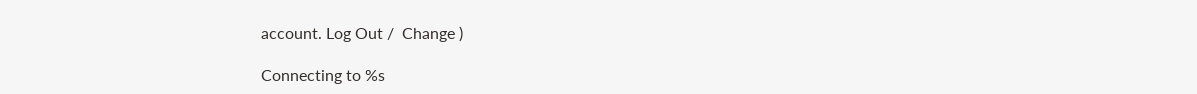account. Log Out /  Change )

Connecting to %s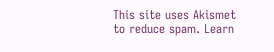This site uses Akismet to reduce spam. Learn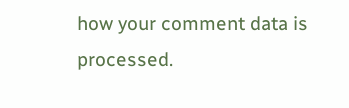how your comment data is processed.